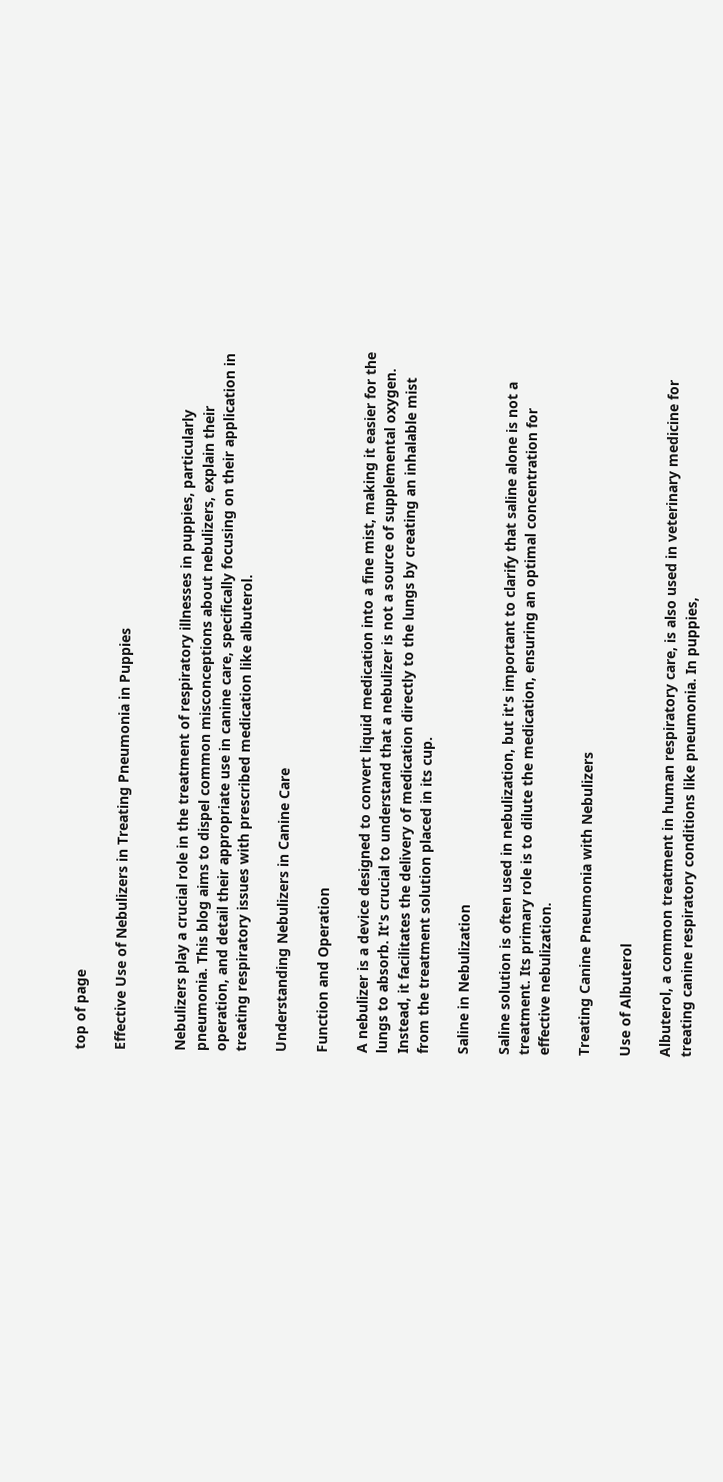top of page

Effective Use of Nebulizers in Treating Pneumonia in Puppies


Nebulizers play a crucial role in the treatment of respiratory illnesses in puppies, particularly pneumonia. This blog aims to dispel common misconceptions about nebulizers, explain their operation, and detail their appropriate use in canine care, specifically focusing on their application in treating respiratory issues with prescribed medication like albuterol.

Understanding Nebulizers in Canine Care

Function and Operation

A nebulizer is a device designed to convert liquid medication into a fine mist, making it easier for the lungs to absorb. It's crucial to understand that a nebulizer is not a source of supplemental oxygen. Instead, it facilitates the delivery of medication directly to the lungs by creating an inhalable mist from the treatment solution placed in its cup.

Saline in Nebulization

Saline solution is often used in nebulization, but it's important to clarify that saline alone is not a treatment. Its primary role is to dilute the medication, ensuring an optimal concentration for effective nebulization.

Treating Canine Pneumonia with Nebulizers

Use of Albuterol

Albuterol, a common treatment in human respiratory care, is also used in veterinary medicine for treating canine respiratory conditions like pneumonia. In puppies,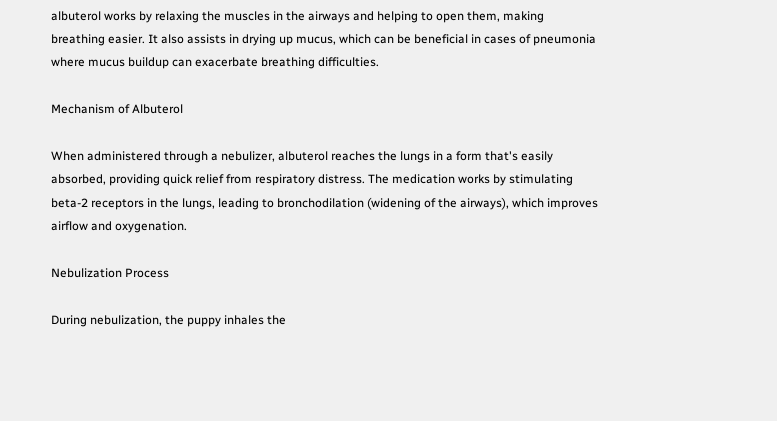albuterol works by relaxing the muscles in the airways and helping to open them, making breathing easier. It also assists in drying up mucus, which can be beneficial in cases of pneumonia where mucus buildup can exacerbate breathing difficulties.

Mechanism of Albuterol

When administered through a nebulizer, albuterol reaches the lungs in a form that's easily absorbed, providing quick relief from respiratory distress. The medication works by stimulating beta-2 receptors in the lungs, leading to bronchodilation (widening of the airways), which improves airflow and oxygenation.

Nebulization Process

During nebulization, the puppy inhales the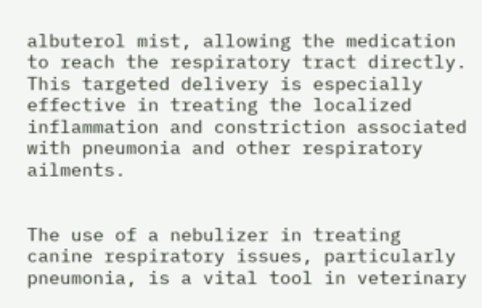albuterol mist, allowing the medication to reach the respiratory tract directly. This targeted delivery is especially effective in treating the localized inflammation and constriction associated with pneumonia and other respiratory ailments.


The use of a nebulizer in treating canine respiratory issues, particularly pneumonia, is a vital tool in veterinary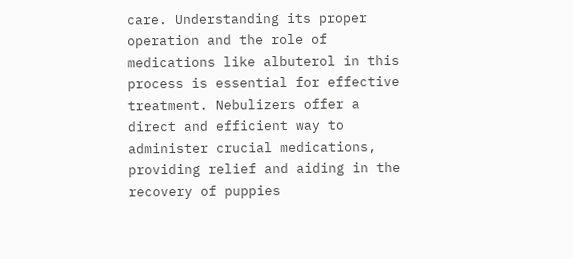care. Understanding its proper operation and the role of medications like albuterol in this process is essential for effective treatment. Nebulizers offer a direct and efficient way to administer crucial medications, providing relief and aiding in the recovery of puppies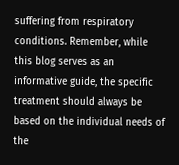suffering from respiratory conditions. Remember, while this blog serves as an informative guide, the specific treatment should always be based on the individual needs of the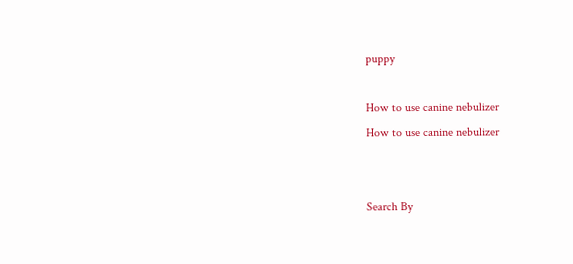puppy

How to use canine nebulizer
How to use canine nebulizer


Search By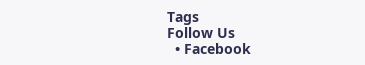Tags
Follow Us
  • Facebook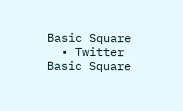Basic Square
  • Twitter Basic Square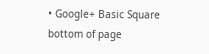• Google+ Basic Square
bottom of page